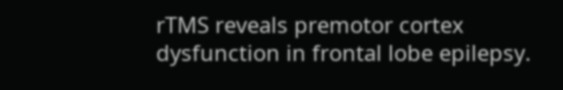rTMS reveals premotor cortex dysfunction in frontal lobe epilepsy.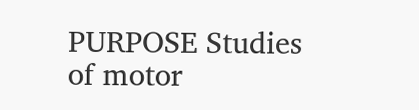PURPOSE Studies of motor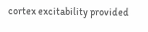cortex excitability provided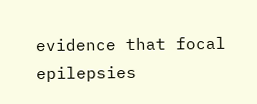evidence that focal epilepsies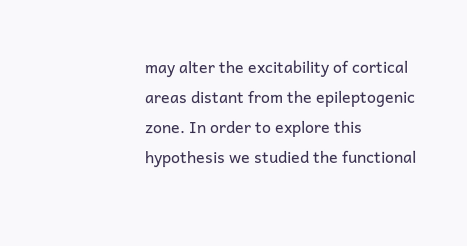may alter the excitability of cortical areas distant from the epileptogenic zone. In order to explore this hypothesis we studied the functional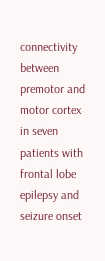connectivity between premotor and motor cortex in seven patients with frontal lobe epilepsy and seizure onset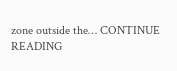zone outside the… CONTINUE READING